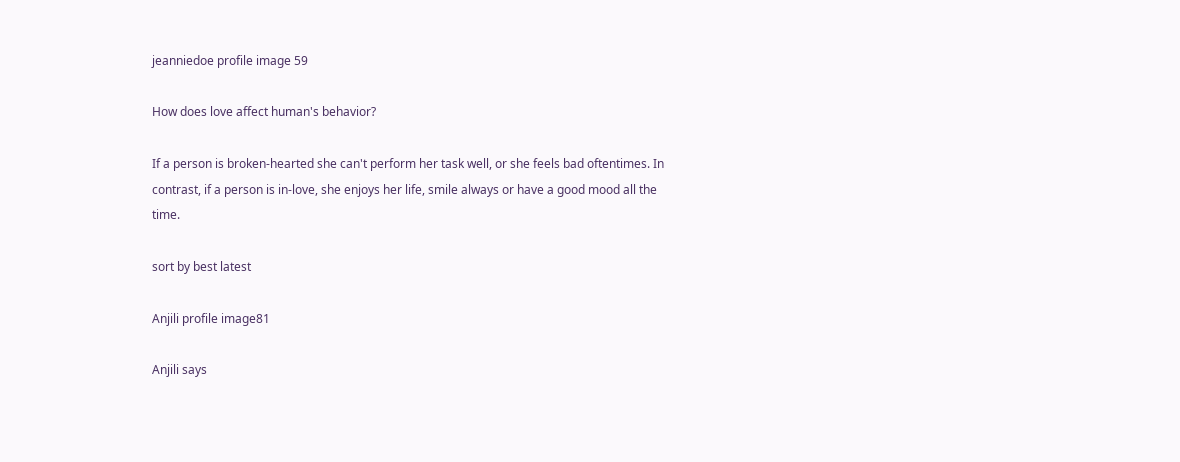jeanniedoe profile image 59

How does love affect human's behavior?

If a person is broken-hearted she can't perform her task well, or she feels bad oftentimes. In contrast, if a person is in-love, she enjoys her life, smile always or have a good mood all the time.

sort by best latest

Anjili profile image81

Anjili says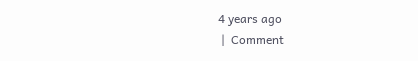4 years ago
 |  Comment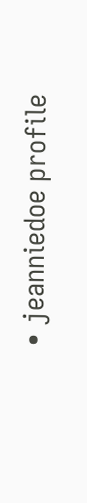• jeanniedoe profile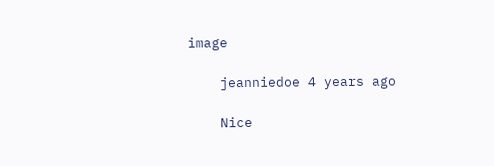image

    jeanniedoe 4 years ago

    Nice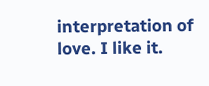interpretation of love. I like it.